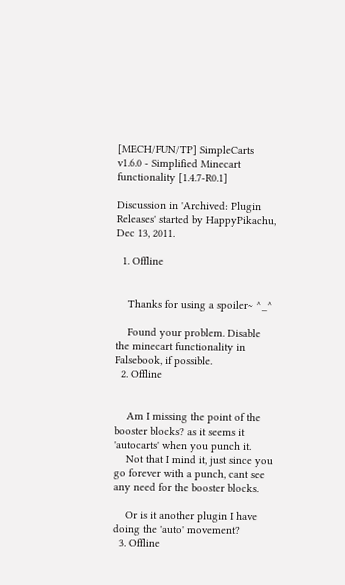[MECH/FUN/TP] SimpleCarts v1.6.0 - Simplified Minecart functionality [1.4.7-R0.1]

Discussion in 'Archived: Plugin Releases' started by HappyPikachu, Dec 13, 2011.

  1. Offline


    Thanks for using a spoiler~ ^_^

    Found your problem. Disable the minecart functionality in Falsebook, if possible.
  2. Offline


    Am I missing the point of the booster blocks? as it seems it 'autocarts' when you punch it.
    Not that I mind it, just since you go forever with a punch, cant see any need for the booster blocks.

    Or is it another plugin I have doing the 'auto' movement?
  3. Offline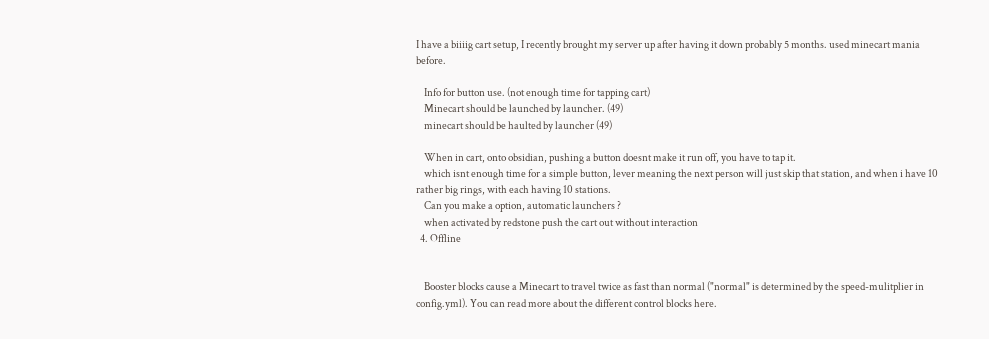I have a biiiig cart setup, I recently brought my server up after having it down probably 5 months. used minecart mania before.

    Info for button use. (not enough time for tapping cart)
    Minecart should be launched by launcher. (49)
    minecart should be haulted by launcher (49)

    When in cart, onto obsidian, pushing a button doesnt make it run off, you have to tap it.
    which isnt enough time for a simple button, lever meaning the next person will just skip that station, and when i have 10 rather big rings, with each having 10 stations.
    Can you make a option, automatic launchers ?
    when activated by redstone push the cart out without interaction
  4. Offline


    Booster blocks cause a Minecart to travel twice as fast than normal ("normal" is determined by the speed-mulitplier in config.yml). You can read more about the different control blocks here.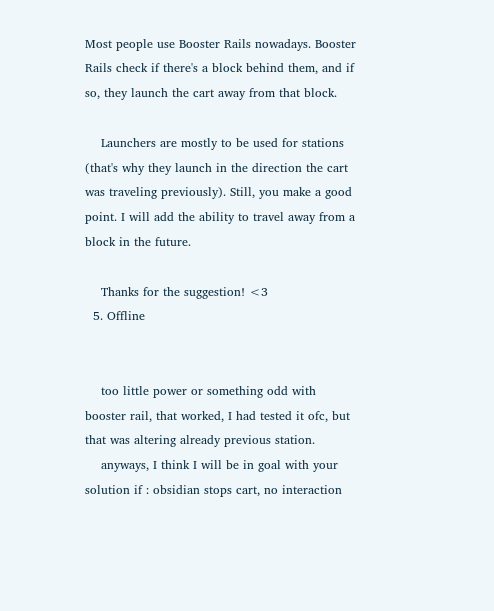Most people use Booster Rails nowadays. Booster Rails check if there's a block behind them, and if so, they launch the cart away from that block.

    Launchers are mostly to be used for stations (that's why they launch in the direction the cart was traveling previously). Still, you make a good point. I will add the ability to travel away from a block in the future.

    Thanks for the suggestion! <3
  5. Offline


    too little power or something odd with booster rail, that worked, I had tested it ofc, but that was altering already previous station.
    anyways, I think I will be in goal with your solution if : obsidian stops cart, no interaction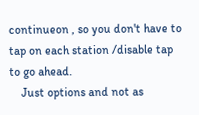continueon , so you don't have to tap on each station /disable tap to go ahead.
    Just options and not as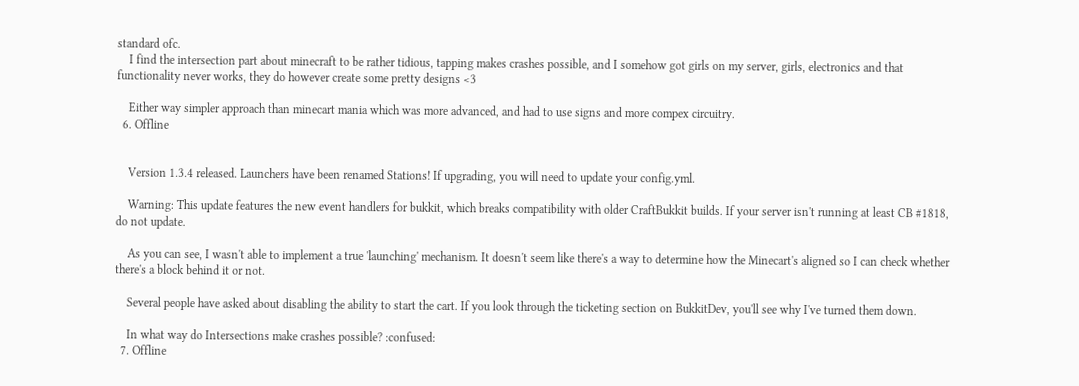standard ofc.
    I find the intersection part about minecraft to be rather tidious, tapping makes crashes possible, and I somehow got girls on my server, girls, electronics and that functionality never works, they do however create some pretty designs <3

    Either way simpler approach than minecart mania which was more advanced, and had to use signs and more compex circuitry.
  6. Offline


    Version 1.3.4 released. Launchers have been renamed Stations! If upgrading, you will need to update your config.yml.

    Warning: This update features the new event handlers for bukkit, which breaks compatibility with older CraftBukkit builds. If your server isn't running at least CB #1818, do not update.

    As you can see, I wasn't able to implement a true 'launching' mechanism. It doesn't seem like there's a way to determine how the Minecart's aligned so I can check whether there's a block behind it or not.

    Several people have asked about disabling the ability to start the cart. If you look through the ticketing section on BukkitDev, you'll see why I've turned them down.

    In what way do Intersections make crashes possible? :confused:
  7. Offline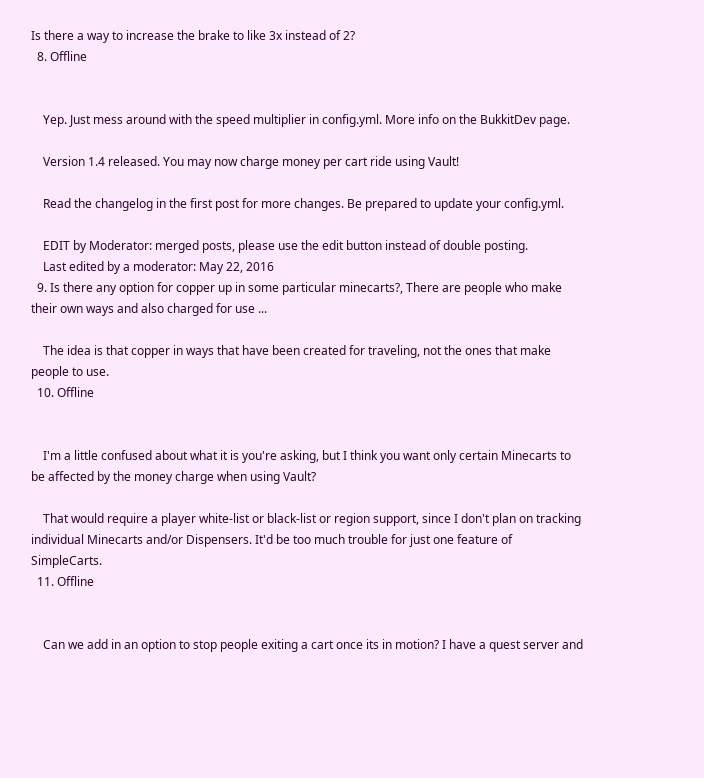Is there a way to increase the brake to like 3x instead of 2?
  8. Offline


    Yep. Just mess around with the speed multiplier in config.yml. More info on the BukkitDev page.

    Version 1.4 released. You may now charge money per cart ride using Vault!

    Read the changelog in the first post for more changes. Be prepared to update your config.yml.

    EDIT by Moderator: merged posts, please use the edit button instead of double posting.
    Last edited by a moderator: May 22, 2016
  9. Is there any option for copper up in some particular minecarts?, There are people who make their own ways and also charged for use ...

    The idea is that copper in ways that have been created for traveling, not the ones that make people to use.
  10. Offline


    I'm a little confused about what it is you're asking, but I think you want only certain Minecarts to be affected by the money charge when using Vault?

    That would require a player white-list or black-list or region support, since I don't plan on tracking individual Minecarts and/or Dispensers. It'd be too much trouble for just one feature of SimpleCarts.
  11. Offline


    Can we add in an option to stop people exiting a cart once its in motion? I have a quest server and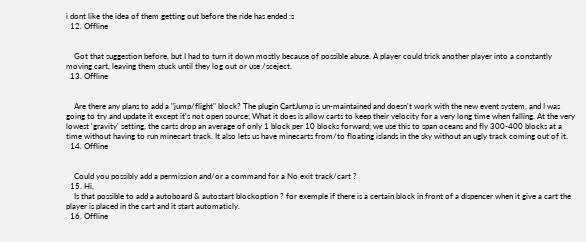i dont like the idea of them getting out before the ride has ended :s
  12. Offline


    Got that suggestion before, but I had to turn it down mostly because of possible abuse. A player could trick another player into a constantly moving cart, leaving them stuck until they log out or use /sceject.
  13. Offline


    Are there any plans to add a "jump/flight" block? The plugin CartJump is un-maintained and doesn't work with the new event system, and I was going to try and update it except it's not open source; What it does is allow carts to keep their velocity for a very long time when falling. At the very lowest 'gravity' setting, the carts drop an average of only 1 block per 10 blocks forward; we use this to span oceans and fly 300-400 blocks at a time without having to run minecart track. It also lets us have minecarts from/to floating islands in the sky without an ugly track coming out of it.
  14. Offline


    Could you possibly add a permission and/or a command for a No exit track/cart ?
  15. Hi,
    Is that possible to add a autoboard & autostart blockoption ? for exemple if there is a certain block in front of a dispencer when it give a cart the player is placed in the cart and it start automaticly.
  16. Offline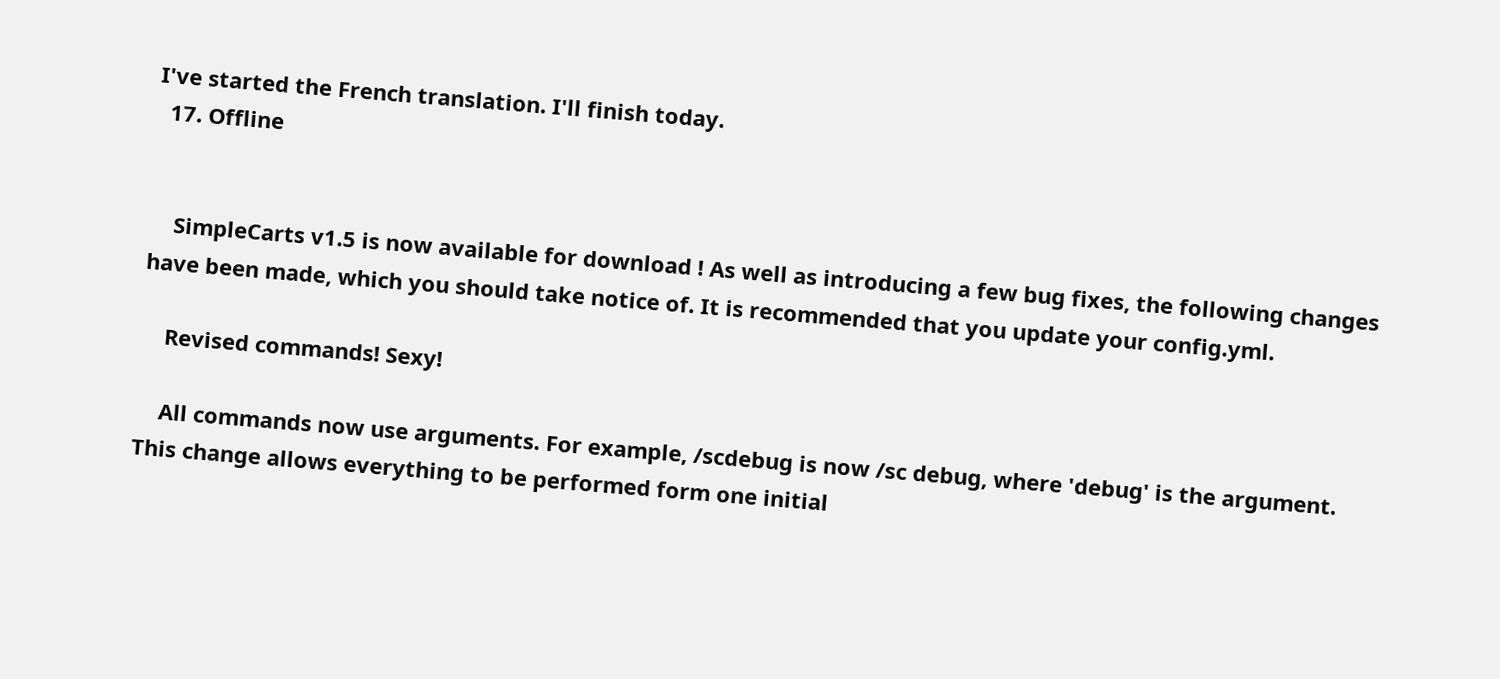I've started the French translation. I'll finish today.
  17. Offline


    SimpleCarts v1.5 is now available for download ! As well as introducing a few bug fixes, the following changes have been made, which you should take notice of. It is recommended that you update your config.yml.

    Revised commands! Sexy!

    All commands now use arguments. For example, /scdebug is now /sc debug, where 'debug' is the argument. This change allows everything to be performed form one initial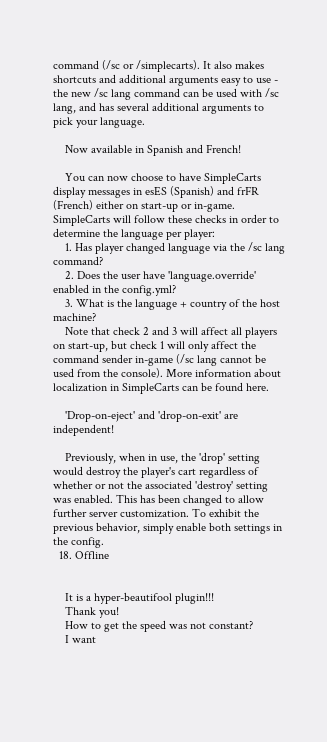command (/sc or /simplecarts). It also makes shortcuts and additional arguments easy to use - the new /sc lang command can be used with /sc lang, and has several additional arguments to pick your language.

    Now available in Spanish and French!

    You can now choose to have SimpleCarts display messages in esES (Spanish) and frFR (French) either on start-up or in-game. SimpleCarts will follow these checks in order to determine the language per player:
    1. Has player changed language via the /sc lang command?
    2. Does the user have 'language.override' enabled in the config.yml?
    3. What is the language + country of the host machine?
    Note that check 2 and 3 will affect all players on start-up, but check 1 will only affect the command sender in-game (/sc lang cannot be used from the console). More information about localization in SimpleCarts can be found here.

    'Drop-on-eject' and 'drop-on-exit' are independent!

    Previously, when in use, the 'drop' setting would destroy the player's cart regardless of whether or not the associated 'destroy' setting was enabled. This has been changed to allow further server customization. To exhibit the previous behavior, simply enable both settings in the config.
  18. Offline


    It is a hyper-beautifool plugin!!!
    Thank you!
    How to get the speed was not constant?
    I want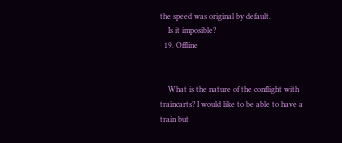the speed was original by default.
    Is it imposible?
  19. Offline


    What is the nature of the conflight with traincarts? I would like to be able to have a train but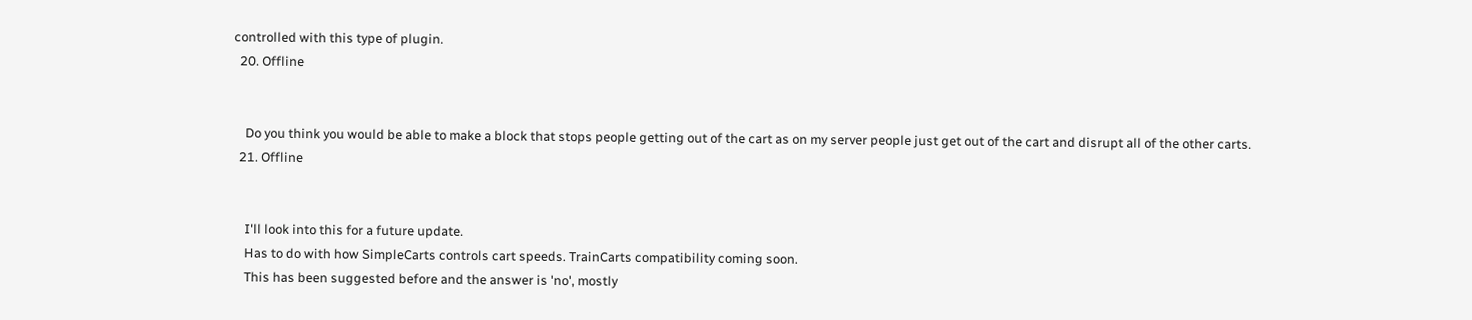controlled with this type of plugin.
  20. Offline


    Do you think you would be able to make a block that stops people getting out of the cart as on my server people just get out of the cart and disrupt all of the other carts.
  21. Offline


    I'll look into this for a future update.
    Has to do with how SimpleCarts controls cart speeds. TrainCarts compatibility coming soon.
    This has been suggested before and the answer is 'no', mostly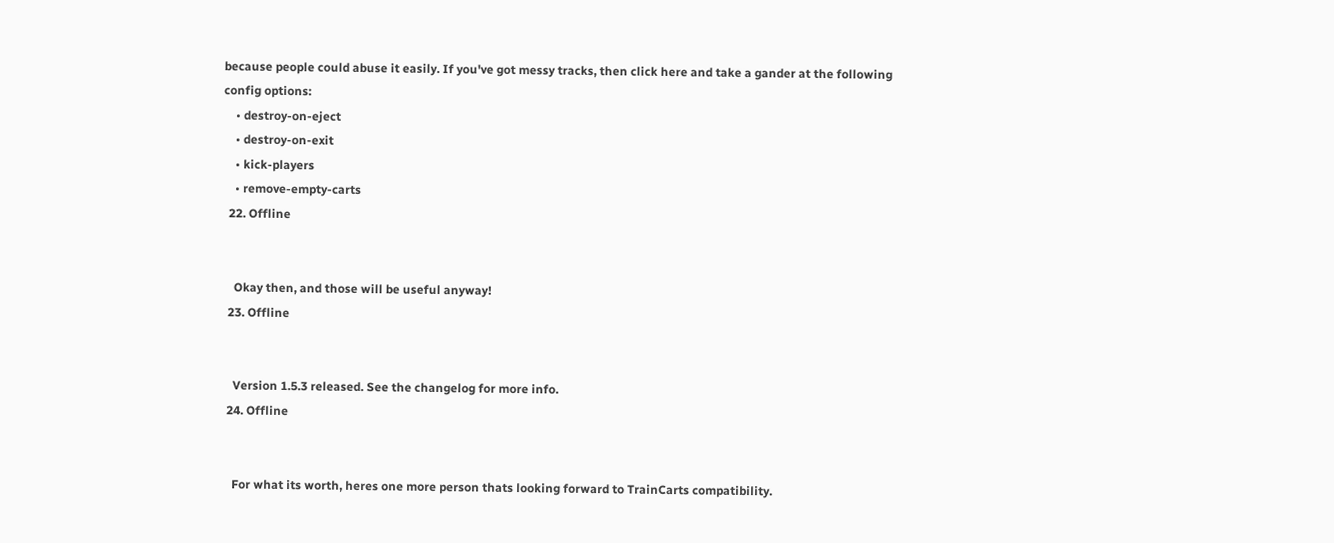because people could abuse it easily. If you've got messy tracks, then click here and take a gander at the following config options:
    • destroy-on-eject
    • destroy-on-exit
    • kick-players
    • remove-empty-carts
  22. Offline


    Okay then, and those will be useful anyway!
  23. Offline


    Version 1.5.3 released. See the changelog for more info.
  24. Offline


    For what its worth, heres one more person thats looking forward to TrainCarts compatibility.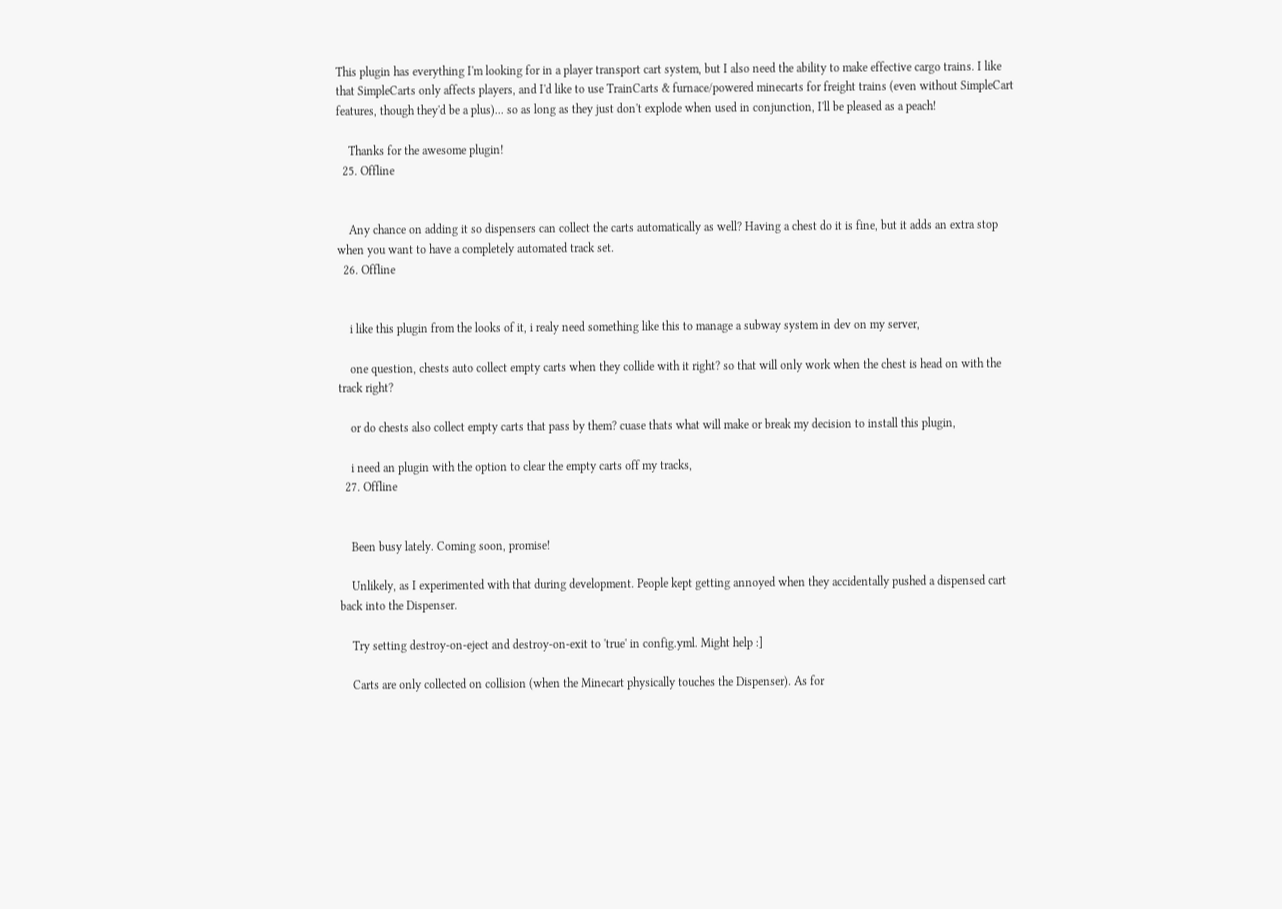This plugin has everything I'm looking for in a player transport cart system, but I also need the ability to make effective cargo trains. I like that SimpleCarts only affects players, and I'd like to use TrainCarts & furnace/powered minecarts for freight trains (even without SimpleCart features, though they'd be a plus)... so as long as they just don't explode when used in conjunction, I'll be pleased as a peach!

    Thanks for the awesome plugin!
  25. Offline


    Any chance on adding it so dispensers can collect the carts automatically as well? Having a chest do it is fine, but it adds an extra stop when you want to have a completely automated track set.
  26. Offline


    i like this plugin from the looks of it, i realy need something like this to manage a subway system in dev on my server,

    one question, chests auto collect empty carts when they collide with it right? so that will only work when the chest is head on with the track right?

    or do chests also collect empty carts that pass by them? cuase thats what will make or break my decision to install this plugin,

    i need an plugin with the option to clear the empty carts off my tracks,
  27. Offline


    Been busy lately. Coming soon, promise!

    Unlikely, as I experimented with that during development. People kept getting annoyed when they accidentally pushed a dispensed cart back into the Dispenser.

    Try setting destroy-on-eject and destroy-on-exit to 'true' in config.yml. Might help :]

    Carts are only collected on collision (when the Minecart physically touches the Dispenser). As for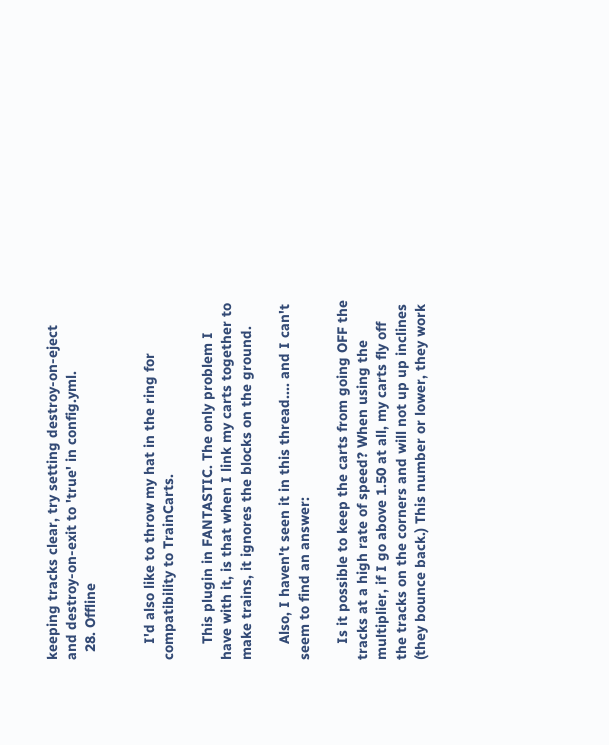keeping tracks clear, try setting destroy-on-eject and destroy-on-exit to 'true' in config.yml.
  28. Offline


    I'd also like to throw my hat in the ring for compatibility to TrainCarts.

    This plugin in FANTASTIC. The only problem I have with it, is that when I link my carts together to make trains, it ignores the blocks on the ground.

    Also, I haven't seen it in this thread.... and I can't seem to find an answer:

    Is it possible to keep the carts from going OFF the tracks at a high rate of speed? When using the multiplier, if I go above 1.50 at all, my carts fly off the tracks on the corners and will not up up inclines (they bounce back.) This number or lower, they work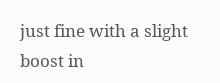just fine with a slight boost in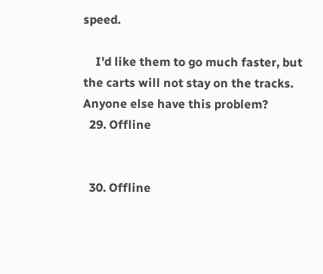speed.

    I'd like them to go much faster, but the carts will not stay on the tracks. Anyone else have this problem?
  29. Offline


  30. Offline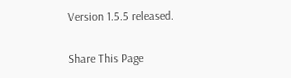Version 1.5.5 released.

Share This Page